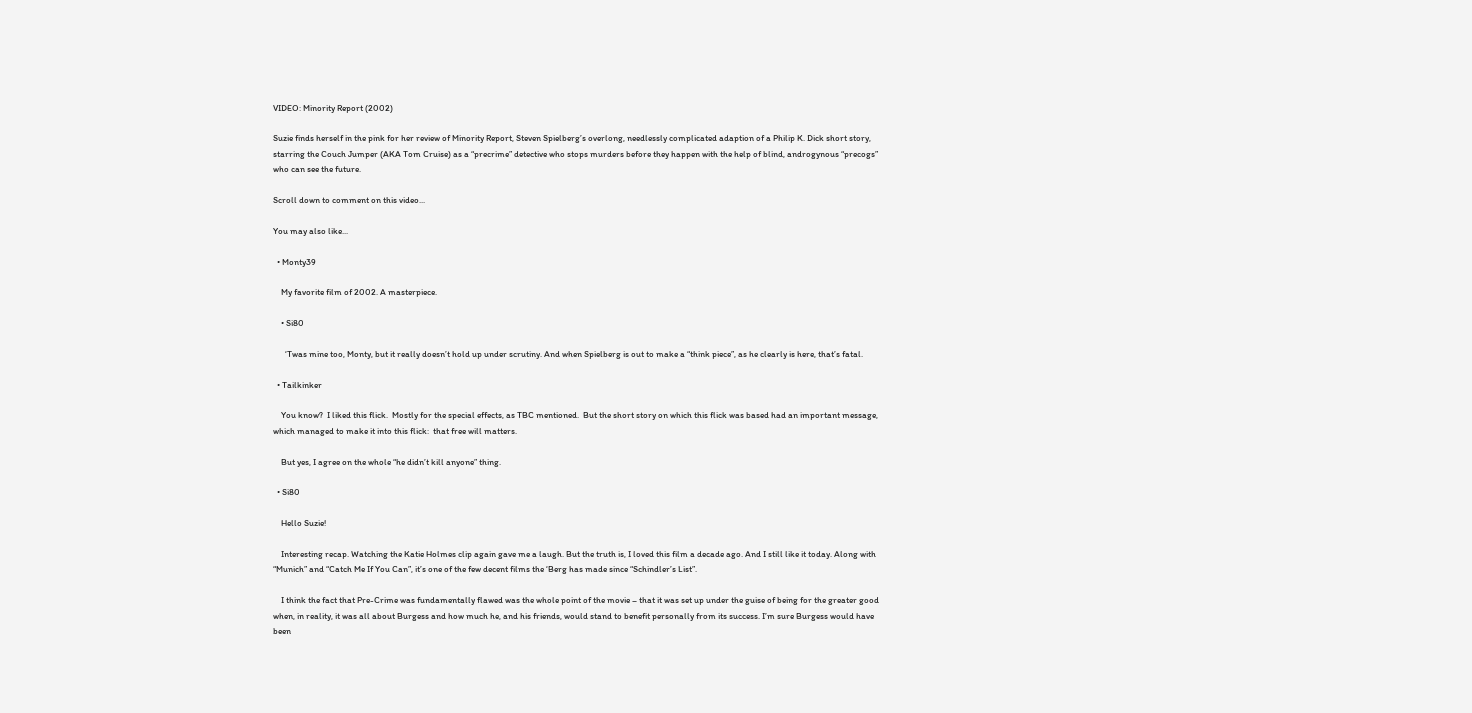VIDEO: Minority Report (2002)

Suzie finds herself in the pink for her review of Minority Report, Steven Spielberg’s overlong, needlessly complicated adaption of a Philip K. Dick short story, starring the Couch Jumper (AKA Tom Cruise) as a “precrime” detective who stops murders before they happen with the help of blind, androgynous “precogs” who can see the future.

Scroll down to comment on this video...

You may also like...

  • Monty39

    My favorite film of 2002. A masterpiece.

    • Si80

      ‘Twas mine too, Monty, but it really doesn’t hold up under scrutiny. And when Spielberg is out to make a “think piece”, as he clearly is here, that’s fatal.

  • Tailkinker

    You know?  I liked this flick.  Mostly for the special effects, as TBC mentioned.  But the short story on which this flick was based had an important message, which managed to make it into this flick:  that free will matters.

    But yes, I agree on the whole “he didn’t kill anyone” thing.

  • Si80

    Hello Suzie!

    Interesting recap. Watching the Katie Holmes clip again gave me a laugh. But the truth is, I loved this film a decade ago. And I still like it today. Along with “Munich” and “Catch Me If You Can”, it’s one of the few decent films the ‘Berg has made since “Schindler’s List”.

    I think the fact that Pre-Crime was fundamentally flawed was the whole point of the movie – that it was set up under the guise of being for the greater good when, in reality, it was all about Burgess and how much he, and his friends, would stand to benefit personally from its success. I’m sure Burgess would have been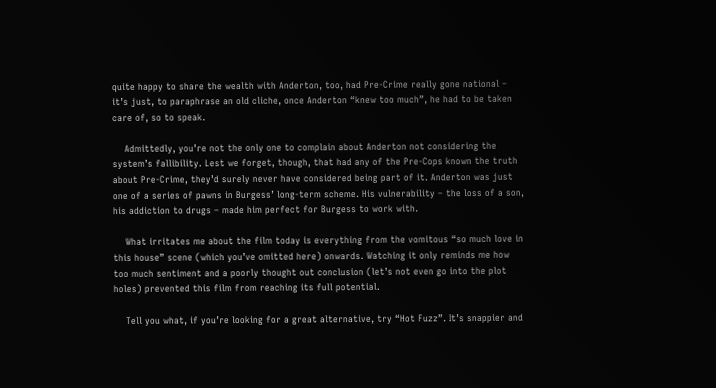quite happy to share the wealth with Anderton, too, had Pre-Crime really gone national – it’s just, to paraphrase an old cliche, once Anderton “knew too much”, he had to be taken care of, so to speak.

    Admittedly, you’re not the only one to complain about Anderton not considering the system’s fallibility. Lest we forget, though, that had any of the Pre-Cops known the truth about Pre-Crime, they’d surely never have considered being part of it. Anderton was just one of a series of pawns in Burgess’ long-term scheme. His vulnerability – the loss of a son, his addiction to drugs – made him perfect for Burgess to work with.

    What irritates me about the film today is everything from the vomitous “so much love in this house” scene (which you’ve omitted here) onwards. Watching it only reminds me how too much sentiment and a poorly thought out conclusion (let’s not even go into the plot holes) prevented this film from reaching its full potential.

    Tell you what, if you’re looking for a great alternative, try “Hot Fuzz”. It’s snappier and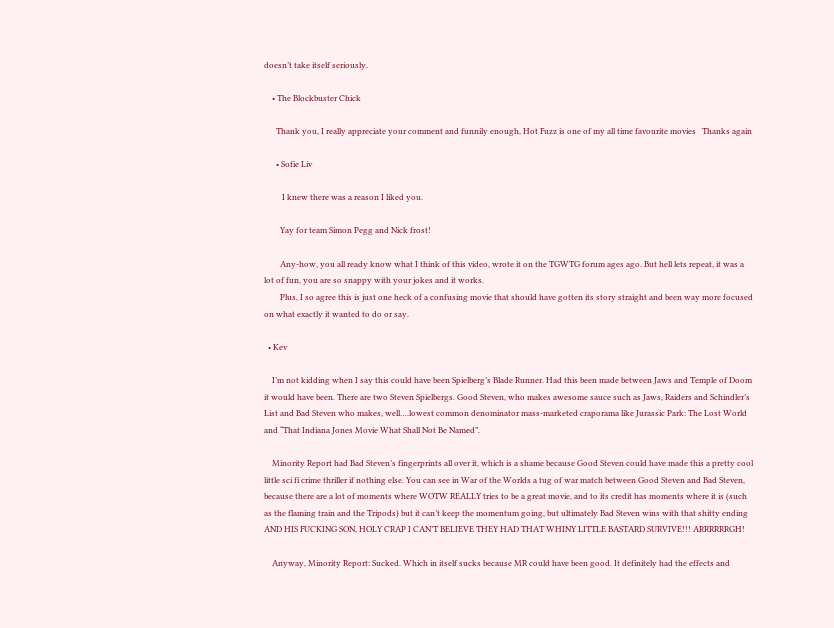doesn’t take itself seriously.

    • The Blockbuster Chick

      Thank you, I really appreciate your comment and funnily enough, Hot Fuzz is one of my all time favourite movies   Thanks again

      • Sofie Liv

         I knew there was a reason I liked you.

        Yay for team Simon Pegg and Nick frost!

        Any-how, you all ready know what I think of this video, wrote it on the TGWTG forum ages ago. But hell lets repeat, it was a lot of fun, you are so snappy with your jokes and it works.
        Plus, I so agree this is just one heck of a confusing movie that should have gotten its story straight and been way more focused on what exactly it wanted to do or say.

  • Kev

    I’m not kidding when I say this could have been Spielberg’s Blade Runner. Had this been made between Jaws and Temple of Doom it would have been. There are two Steven Spielbergs. Good Steven, who makes awesome sauce such as Jaws, Raiders and Schindler’s List and Bad Steven who makes, well….lowest common denominator mass-marketed craporama like Jurassic Park: The Lost World and “That Indiana Jones Movie What Shall Not Be Named”.

    Minority Report had Bad Steven’s fingerprints all over it, which is a shame because Good Steven could have made this a pretty cool little sci fi crime thriller if nothing else. You can see in War of the Worlds a tug of war match between Good Steven and Bad Steven, because there are a lot of moments where WOTW REALLY tries to be a great movie, and to its credit has moments where it is (such as the flaming train and the Tripods) but it can’t keep the momentum going, but ultimately Bad Steven wins with that shitty ending AND HIS FUCKING SON, HOLY CRAP I CAN’T BELIEVE THEY HAD THAT WHINY LITTLE BASTARD SURVIVE!!! ARRRRRRGH!

    Anyway, Minority Report: Sucked. Which in itself sucks because MR could have been good. It definitely had the effects and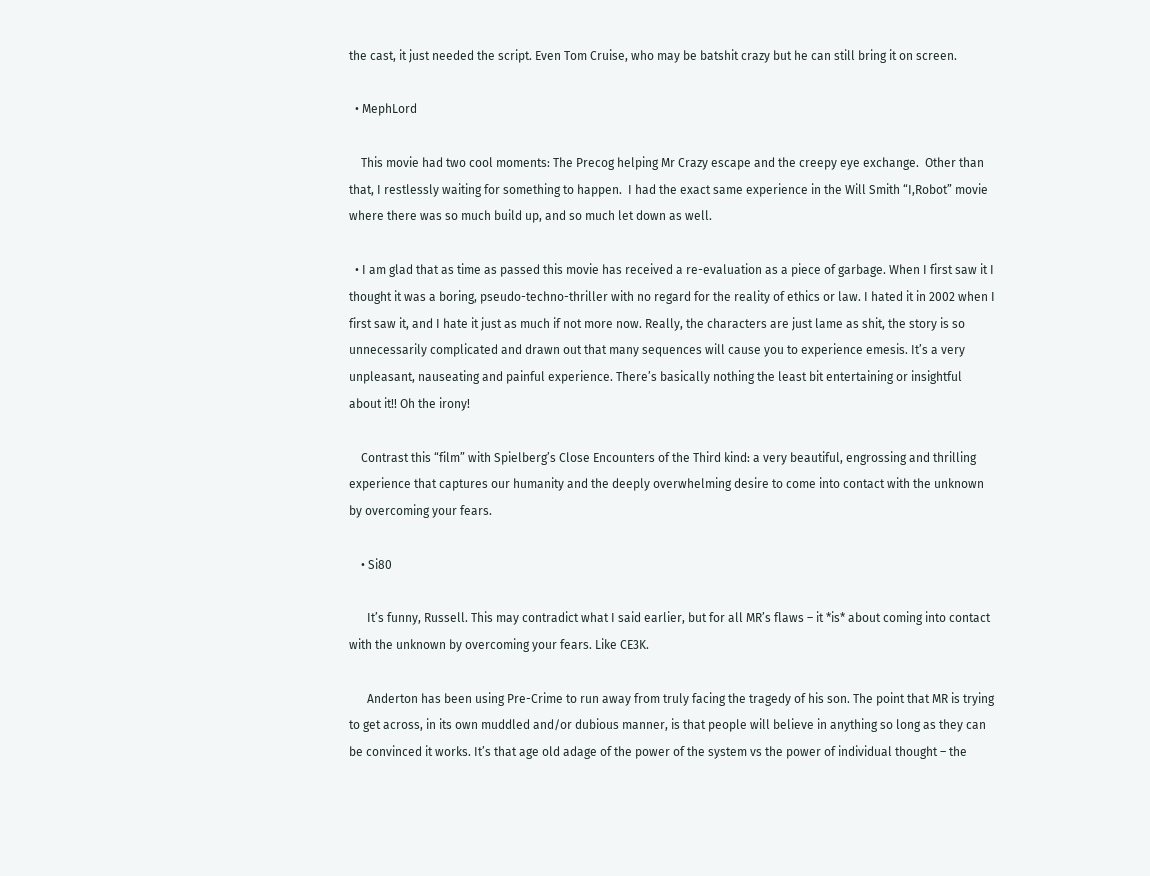the cast, it just needed the script. Even Tom Cruise, who may be batshit crazy but he can still bring it on screen.

  • MephLord

    This movie had two cool moments: The Precog helping Mr Crazy escape and the creepy eye exchange.  Other than that, I restlessly waiting for something to happen.  I had the exact same experience in the Will Smith “I,Robot” movie where there was so much build up, and so much let down as well.

  • I am glad that as time as passed this movie has received a re-evaluation as a piece of garbage. When I first saw it I thought it was a boring, pseudo-techno-thriller with no regard for the reality of ethics or law. I hated it in 2002 when I first saw it, and I hate it just as much if not more now. Really, the characters are just lame as shit, the story is so unnecessarily complicated and drawn out that many sequences will cause you to experience emesis. It’s a very unpleasant, nauseating and painful experience. There’s basically nothing the least bit entertaining or insightful about it!! Oh the irony!

    Contrast this “film” with Spielberg’s Close Encounters of the Third kind: a very beautiful, engrossing and thrilling experience that captures our humanity and the deeply overwhelming desire to come into contact with the unknown by overcoming your fears.

    • Si80

      It’s funny, Russell. This may contradict what I said earlier, but for all MR’s flaws – it *is* about coming into contact with the unknown by overcoming your fears. Like CE3K.

      Anderton has been using Pre-Crime to run away from truly facing the tragedy of his son. The point that MR is trying to get across, in its own muddled and/or dubious manner, is that people will believe in anything so long as they can be convinced it works. It’s that age old adage of the power of the system vs the power of individual thought – the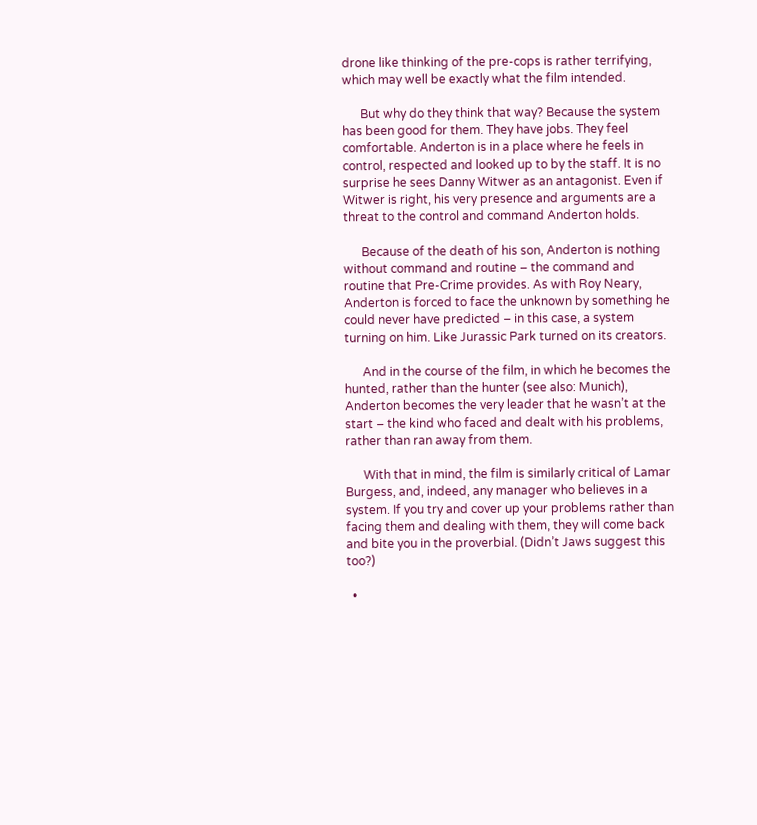drone like thinking of the pre-cops is rather terrifying, which may well be exactly what the film intended.

      But why do they think that way? Because the system has been good for them. They have jobs. They feel comfortable. Anderton is in a place where he feels in control, respected and looked up to by the staff. It is no surprise he sees Danny Witwer as an antagonist. Even if Witwer is right, his very presence and arguments are a threat to the control and command Anderton holds.

      Because of the death of his son, Anderton is nothing without command and routine – the command and routine that Pre-Crime provides. As with Roy Neary, Anderton is forced to face the unknown by something he could never have predicted – in this case, a system turning on him. Like Jurassic Park turned on its creators.

      And in the course of the film, in which he becomes the hunted, rather than the hunter (see also: Munich), Anderton becomes the very leader that he wasn’t at the start – the kind who faced and dealt with his problems, rather than ran away from them.

      With that in mind, the film is similarly critical of Lamar Burgess, and, indeed, any manager who believes in a system. If you try and cover up your problems rather than facing them and dealing with them, they will come back and bite you in the proverbial. (Didn’t Jaws suggest this too?)

  •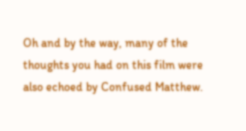Oh and by the way, many of the thoughts you had on this film were also echoed by Confused Matthew.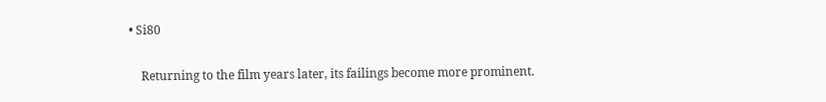• Si80

    Returning to the film years later, its failings become more prominent.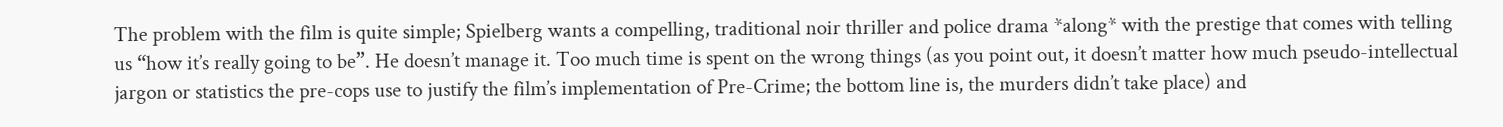The problem with the film is quite simple; Spielberg wants a compelling, traditional noir thriller and police drama *along* with the prestige that comes with telling us “how it’s really going to be”. He doesn’t manage it. Too much time is spent on the wrong things (as you point out, it doesn’t matter how much pseudo-intellectual jargon or statistics the pre-cops use to justify the film’s implementation of Pre-Crime; the bottom line is, the murders didn’t take place) and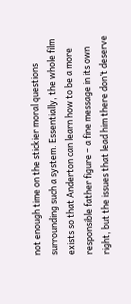not enough time on the stickier moral questions surrounding such a system. Essentially, the whole film exists so that Anderton can learn how to be a more responsible father figure – a fine message in its own right, but the issues that lead him there don’t deserve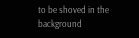to be shoved in the background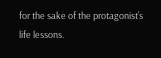for the sake of the protagonist’s life lessons.